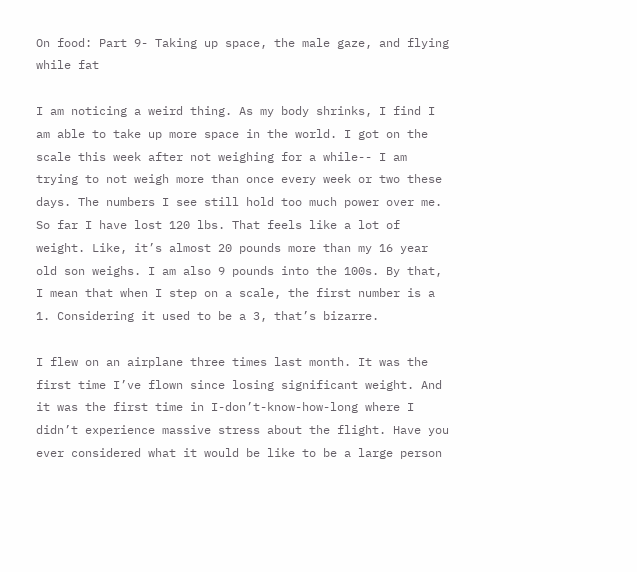On food: Part 9- Taking up space, the male gaze, and flying while fat

I am noticing a weird thing. As my body shrinks, I find I am able to take up more space in the world. I got on the scale this week after not weighing for a while-- I am trying to not weigh more than once every week or two these days. The numbers I see still hold too much power over me. So far I have lost 120 lbs. That feels like a lot of weight. Like, it’s almost 20 pounds more than my 16 year old son weighs. I am also 9 pounds into the 100s. By that, I mean that when I step on a scale, the first number is a 1. Considering it used to be a 3, that’s bizarre.

I flew on an airplane three times last month. It was the first time I’ve flown since losing significant weight. And it was the first time in I-don’t-know-how-long where I didn’t experience massive stress about the flight. Have you ever considered what it would be like to be a large person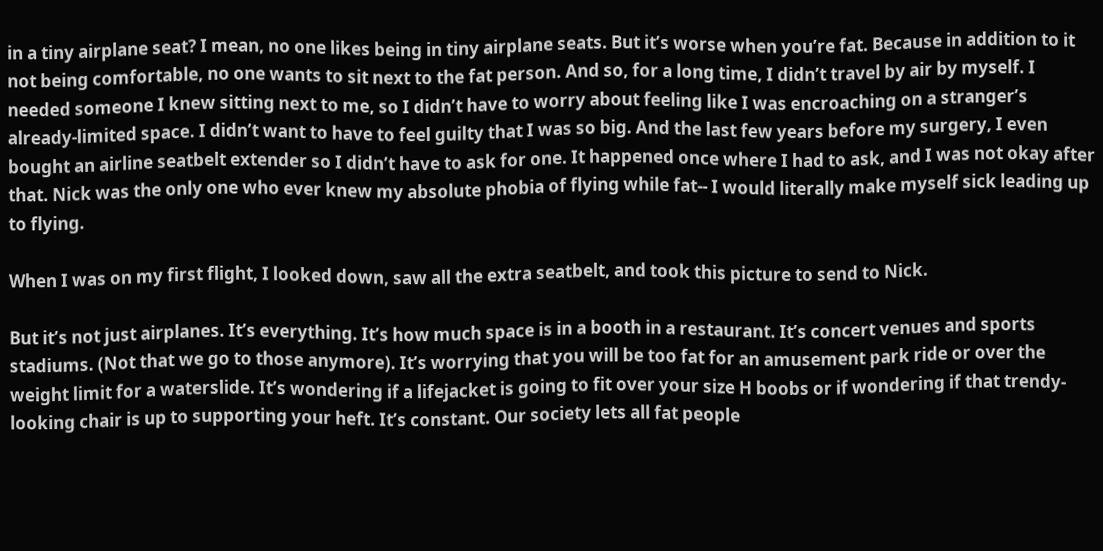in a tiny airplane seat? I mean, no one likes being in tiny airplane seats. But it’s worse when you’re fat. Because in addition to it not being comfortable, no one wants to sit next to the fat person. And so, for a long time, I didn’t travel by air by myself. I needed someone I knew sitting next to me, so I didn’t have to worry about feeling like I was encroaching on a stranger’s already-limited space. I didn’t want to have to feel guilty that I was so big. And the last few years before my surgery, I even bought an airline seatbelt extender so I didn’t have to ask for one. It happened once where I had to ask, and I was not okay after that. Nick was the only one who ever knew my absolute phobia of flying while fat-- I would literally make myself sick leading up to flying.

When I was on my first flight, I looked down, saw all the extra seatbelt, and took this picture to send to Nick.

But it’s not just airplanes. It’s everything. It’s how much space is in a booth in a restaurant. It’s concert venues and sports stadiums. (Not that we go to those anymore). It’s worrying that you will be too fat for an amusement park ride or over the weight limit for a waterslide. It’s wondering if a lifejacket is going to fit over your size H boobs or if wondering if that trendy-looking chair is up to supporting your heft. It’s constant. Our society lets all fat people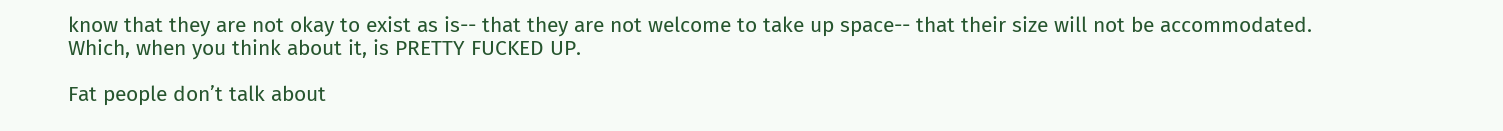know that they are not okay to exist as is-- that they are not welcome to take up space-- that their size will not be accommodated. Which, when you think about it, is PRETTY FUCKED UP.

Fat people don’t talk about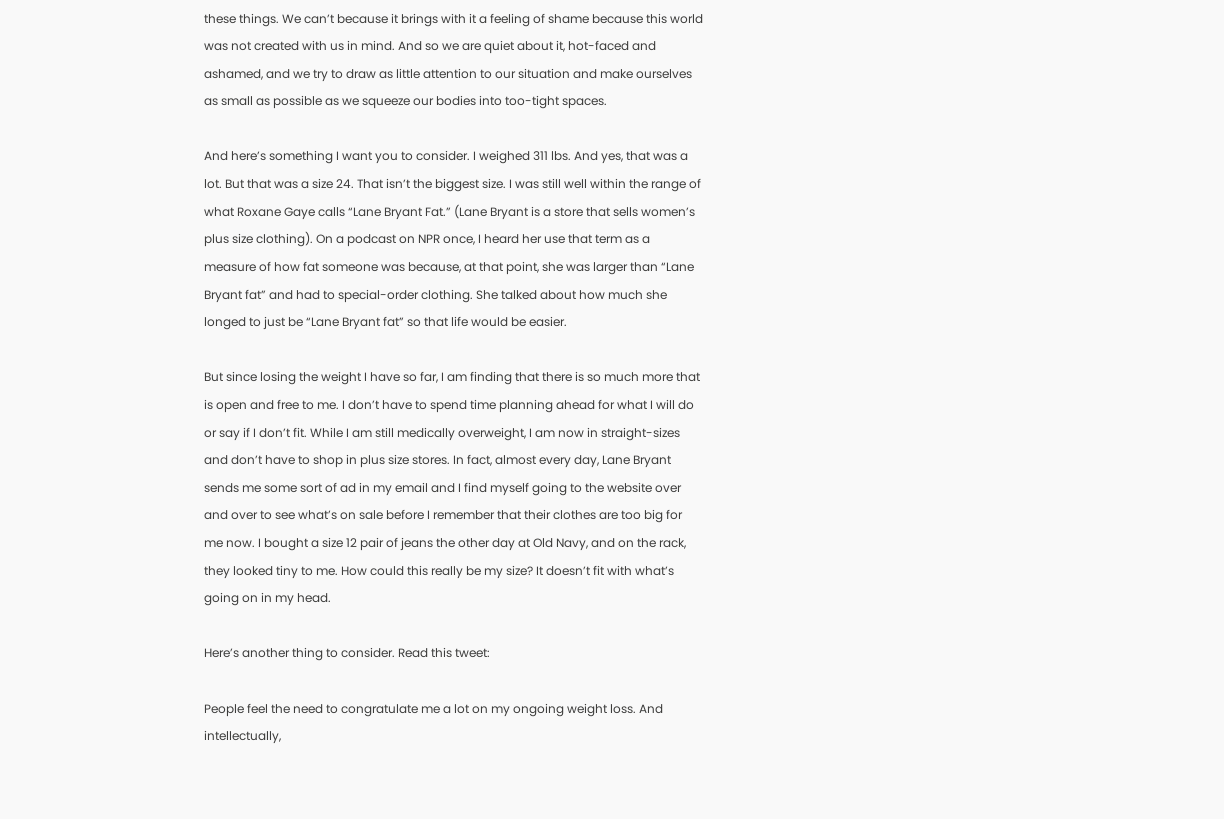these things. We can’t because it brings with it a feeling of shame because this world was not created with us in mind. And so we are quiet about it, hot-faced and ashamed, and we try to draw as little attention to our situation and make ourselves as small as possible as we squeeze our bodies into too-tight spaces.

And here’s something I want you to consider. I weighed 311 lbs. And yes, that was a lot. But that was a size 24. That isn’t the biggest size. I was still well within the range of what Roxane Gaye calls “Lane Bryant Fat.” (Lane Bryant is a store that sells women’s plus size clothing). On a podcast on NPR once, I heard her use that term as a measure of how fat someone was because, at that point, she was larger than “Lane Bryant fat” and had to special-order clothing. She talked about how much she longed to just be “Lane Bryant fat” so that life would be easier.

But since losing the weight I have so far, I am finding that there is so much more that is open and free to me. I don’t have to spend time planning ahead for what I will do or say if I don’t fit. While I am still medically overweight, I am now in straight-sizes and don’t have to shop in plus size stores. In fact, almost every day, Lane Bryant sends me some sort of ad in my email and I find myself going to the website over and over to see what’s on sale before I remember that their clothes are too big for me now. I bought a size 12 pair of jeans the other day at Old Navy, and on the rack, they looked tiny to me. How could this really be my size? It doesn’t fit with what’s going on in my head.

Here’s another thing to consider. Read this tweet:

People feel the need to congratulate me a lot on my ongoing weight loss. And intellectually,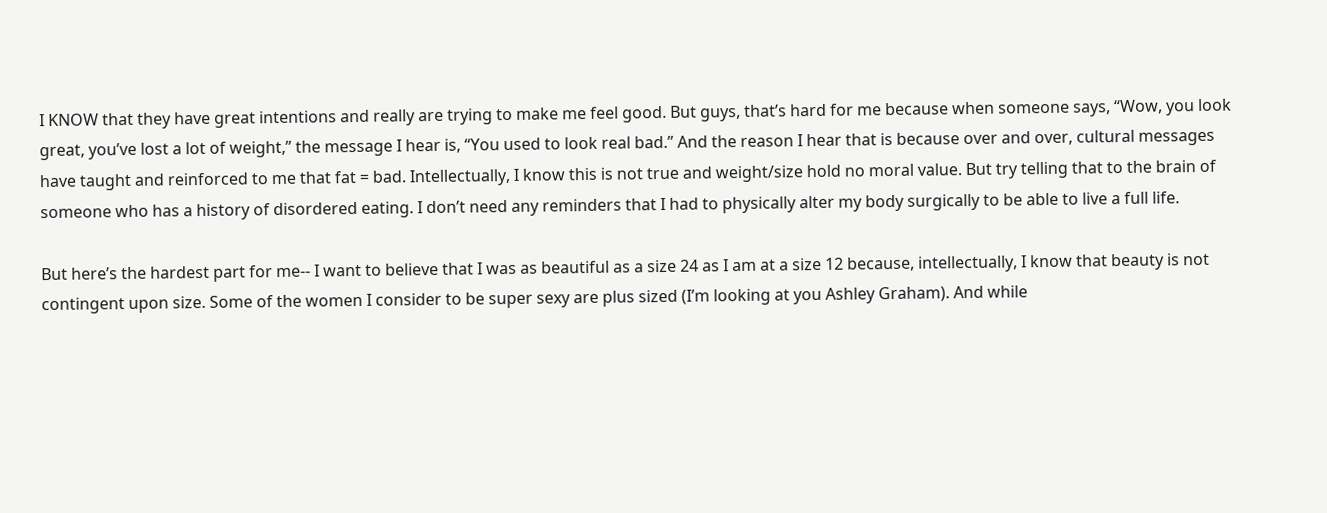I KNOW that they have great intentions and really are trying to make me feel good. But guys, that’s hard for me because when someone says, “Wow, you look great, you’ve lost a lot of weight,” the message I hear is, “You used to look real bad.” And the reason I hear that is because over and over, cultural messages have taught and reinforced to me that fat = bad. Intellectually, I know this is not true and weight/size hold no moral value. But try telling that to the brain of someone who has a history of disordered eating. I don’t need any reminders that I had to physically alter my body surgically to be able to live a full life.

But here’s the hardest part for me-- I want to believe that I was as beautiful as a size 24 as I am at a size 12 because, intellectually, I know that beauty is not contingent upon size. Some of the women I consider to be super sexy are plus sized (I’m looking at you Ashley Graham). And while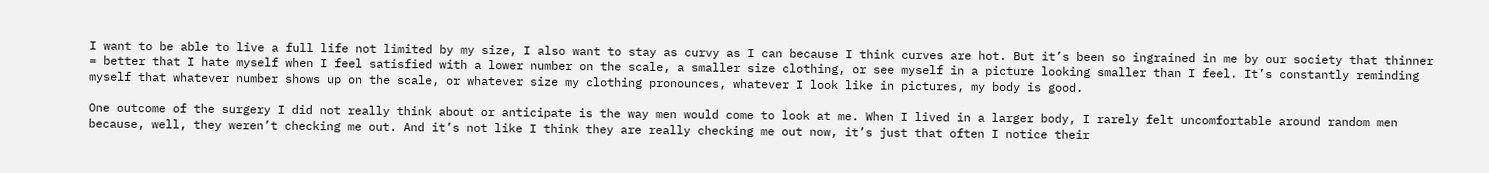I want to be able to live a full life not limited by my size, I also want to stay as curvy as I can because I think curves are hot. But it’s been so ingrained in me by our society that thinner = better that I hate myself when I feel satisfied with a lower number on the scale, a smaller size clothing, or see myself in a picture looking smaller than I feel. It’s constantly reminding myself that whatever number shows up on the scale, or whatever size my clothing pronounces, whatever I look like in pictures, my body is good.

One outcome of the surgery I did not really think about or anticipate is the way men would come to look at me. When I lived in a larger body, I rarely felt uncomfortable around random men because, well, they weren’t checking me out. And it’s not like I think they are really checking me out now, it’s just that often I notice their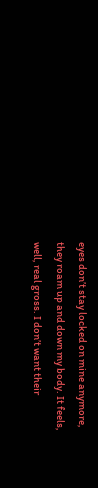eyes don’t stay locked on mine anymore, they roam up and down my body. It feels, well, real gross. I don’t want their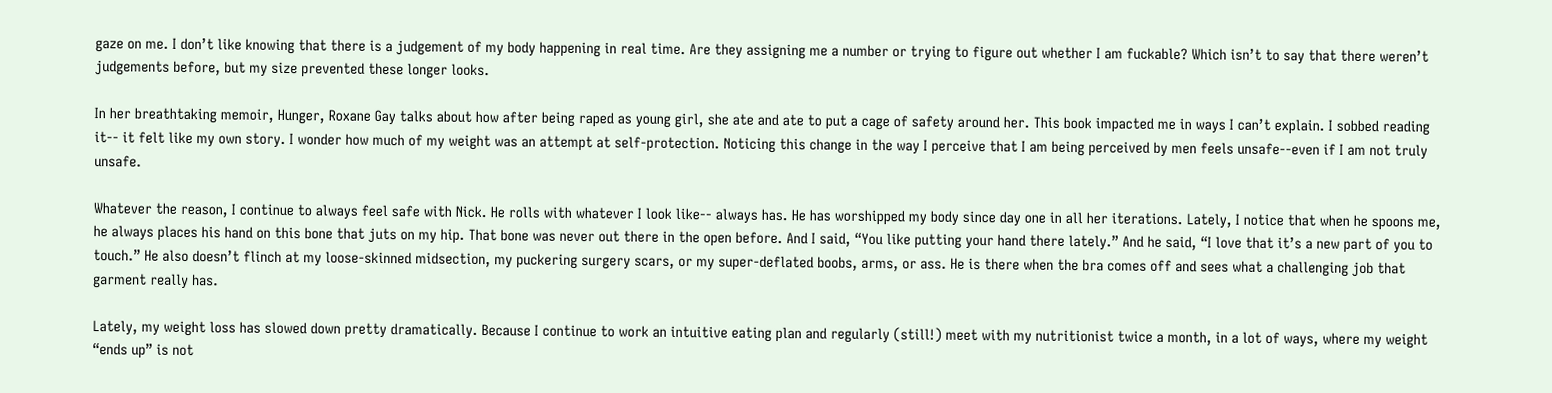gaze on me. I don’t like knowing that there is a judgement of my body happening in real time. Are they assigning me a number or trying to figure out whether I am fuckable? Which isn’t to say that there weren’t judgements before, but my size prevented these longer looks.

In her breathtaking memoir, Hunger, Roxane Gay talks about how after being raped as young girl, she ate and ate to put a cage of safety around her. This book impacted me in ways I can’t explain. I sobbed reading it-- it felt like my own story. I wonder how much of my weight was an attempt at self-protection. Noticing this change in the way I perceive that I am being perceived by men feels unsafe--even if I am not truly unsafe.

Whatever the reason, I continue to always feel safe with Nick. He rolls with whatever I look like-- always has. He has worshipped my body since day one in all her iterations. Lately, I notice that when he spoons me, he always places his hand on this bone that juts on my hip. That bone was never out there in the open before. And I said, “You like putting your hand there lately.” And he said, “I love that it’s a new part of you to touch.” He also doesn’t flinch at my loose-skinned midsection, my puckering surgery scars, or my super-deflated boobs, arms, or ass. He is there when the bra comes off and sees what a challenging job that garment really has.

Lately, my weight loss has slowed down pretty dramatically. Because I continue to work an intuitive eating plan and regularly (still!) meet with my nutritionist twice a month, in a lot of ways, where my weight “ends up” is not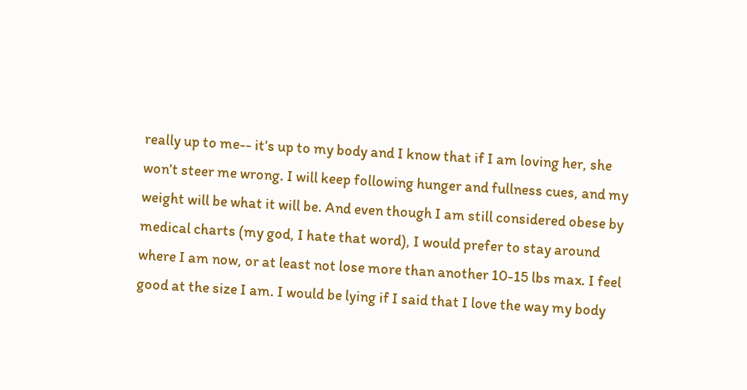really up to me-- it’s up to my body and I know that if I am loving her, she won’t steer me wrong. I will keep following hunger and fullness cues, and my weight will be what it will be. And even though I am still considered obese by medical charts (my god, I hate that word), I would prefer to stay around where I am now, or at least not lose more than another 10-15 lbs max. I feel good at the size I am. I would be lying if I said that I love the way my body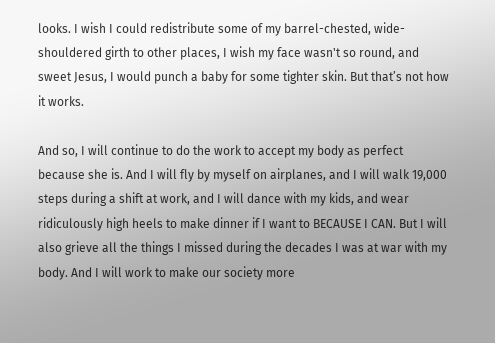looks. I wish I could redistribute some of my barrel-chested, wide-shouldered girth to other places, I wish my face wasn't so round, and sweet Jesus, I would punch a baby for some tighter skin. But that’s not how it works.

And so, I will continue to do the work to accept my body as perfect because she is. And I will fly by myself on airplanes, and I will walk 19,000 steps during a shift at work, and I will dance with my kids, and wear ridiculously high heels to make dinner if I want to BECAUSE I CAN. But I will also grieve all the things I missed during the decades I was at war with my body. And I will work to make our society more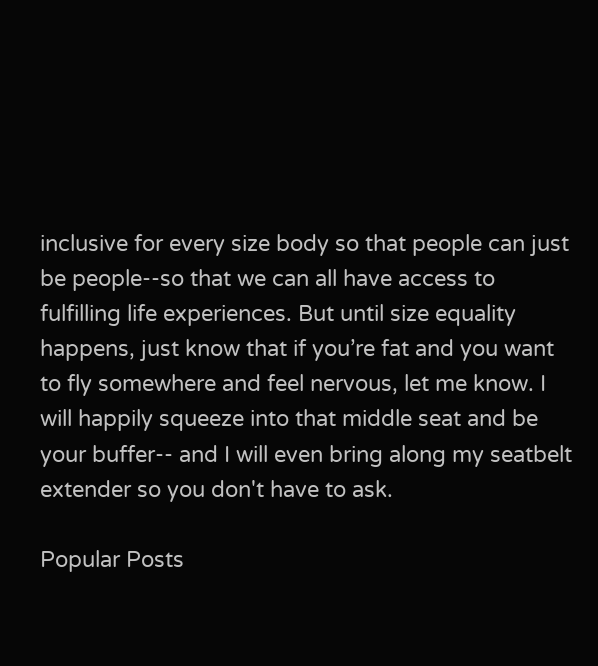inclusive for every size body so that people can just be people--so that we can all have access to fulfilling life experiences. But until size equality happens, just know that if you’re fat and you want to fly somewhere and feel nervous, let me know. I will happily squeeze into that middle seat and be your buffer-- and I will even bring along my seatbelt extender so you don't have to ask.

Popular Posts